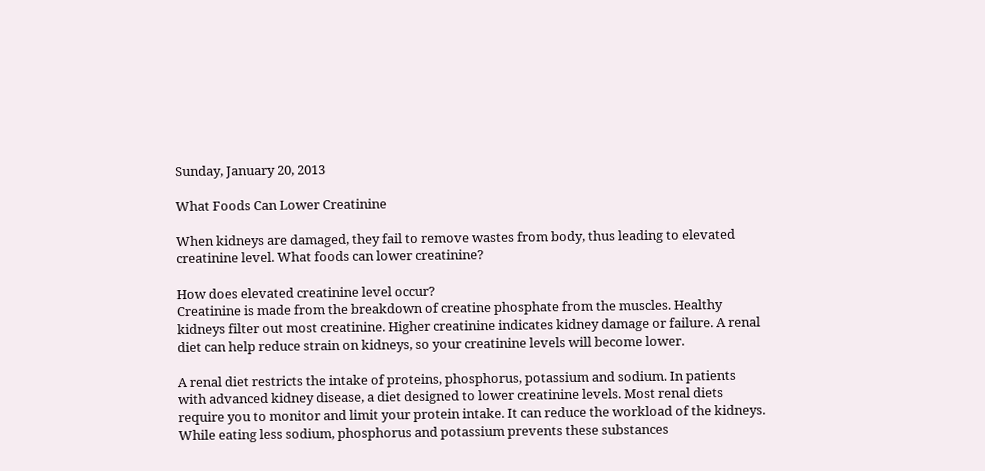Sunday, January 20, 2013

What Foods Can Lower Creatinine

When kidneys are damaged, they fail to remove wastes from body, thus leading to elevated creatinine level. What foods can lower creatinine?

How does elevated creatinine level occur?
Creatinine is made from the breakdown of creatine phosphate from the muscles. Healthy kidneys filter out most creatinine. Higher creatinine indicates kidney damage or failure. A renal diet can help reduce strain on kidneys, so your creatinine levels will become lower.

A renal diet restricts the intake of proteins, phosphorus, potassium and sodium. In patients with advanced kidney disease, a diet designed to lower creatinine levels. Most renal diets require you to monitor and limit your protein intake. It can reduce the workload of the kidneys. While eating less sodium, phosphorus and potassium prevents these substances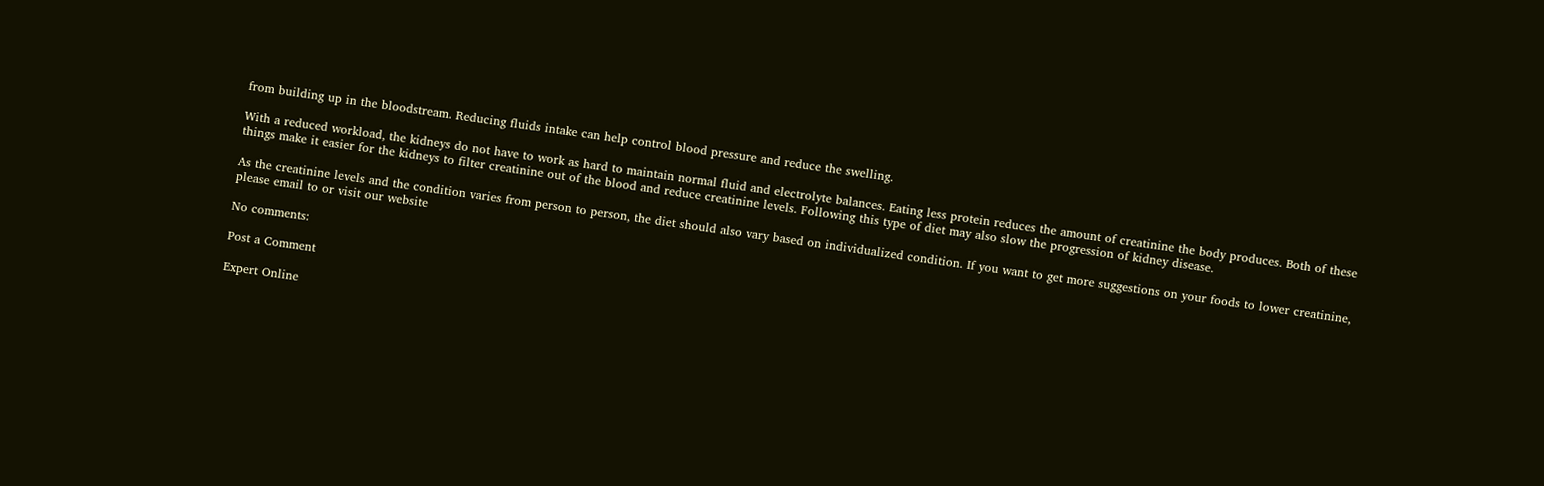from building up in the bloodstream. Reducing fluids intake can help control blood pressure and reduce the swelling.

With a reduced workload, the kidneys do not have to work as hard to maintain normal fluid and electrolyte balances. Eating less protein reduces the amount of creatinine the body produces. Both of these things make it easier for the kidneys to filter creatinine out of the blood and reduce creatinine levels. Following this type of diet may also slow the progression of kidney disease.

As the creatinine levels and the condition varies from person to person, the diet should also vary based on individualized condition. If you want to get more suggestions on your foods to lower creatinine, please email to or visit our website

No comments:

Post a Comment

Expert Online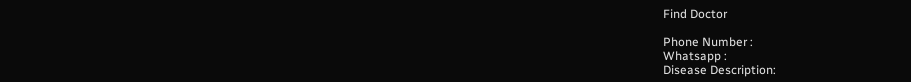Find Doctor

Phone Number :
Whatsapp :
Disease Description: